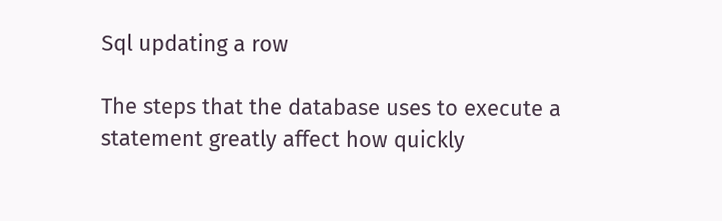Sql updating a row

The steps that the database uses to execute a statement greatly affect how quickly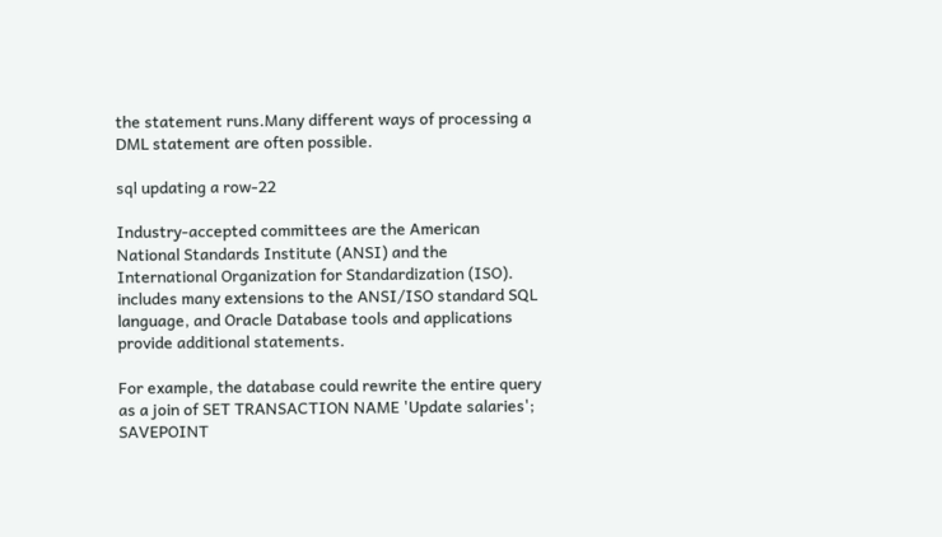the statement runs.Many different ways of processing a DML statement are often possible.

sql updating a row-22

Industry-accepted committees are the American National Standards Institute (ANSI) and the International Organization for Standardization (ISO). includes many extensions to the ANSI/ISO standard SQL language, and Oracle Database tools and applications provide additional statements.

For example, the database could rewrite the entire query as a join of SET TRANSACTION NAME 'Update salaries'; SAVEPOINT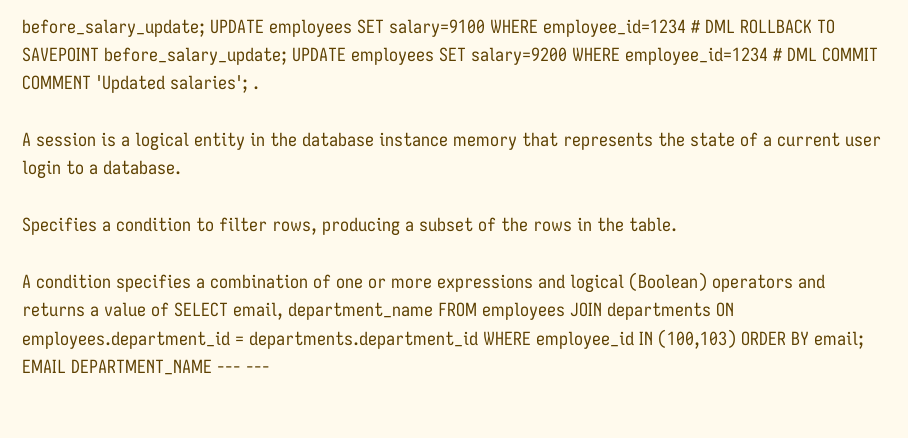before_salary_update; UPDATE employees SET salary=9100 WHERE employee_id=1234 # DML ROLLBACK TO SAVEPOINT before_salary_update; UPDATE employees SET salary=9200 WHERE employee_id=1234 # DML COMMIT COMMENT 'Updated salaries'; .

A session is a logical entity in the database instance memory that represents the state of a current user login to a database.

Specifies a condition to filter rows, producing a subset of the rows in the table.

A condition specifies a combination of one or more expressions and logical (Boolean) operators and returns a value of SELECT email, department_name FROM employees JOIN departments ON employees.department_id = departments.department_id WHERE employee_id IN (100,103) ORDER BY email; EMAIL DEPARTMENT_NAME --- ---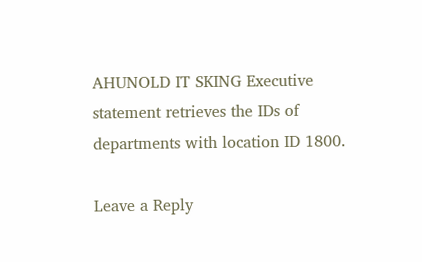AHUNOLD IT SKING Executive statement retrieves the IDs of departments with location ID 1800.

Leave a Reply